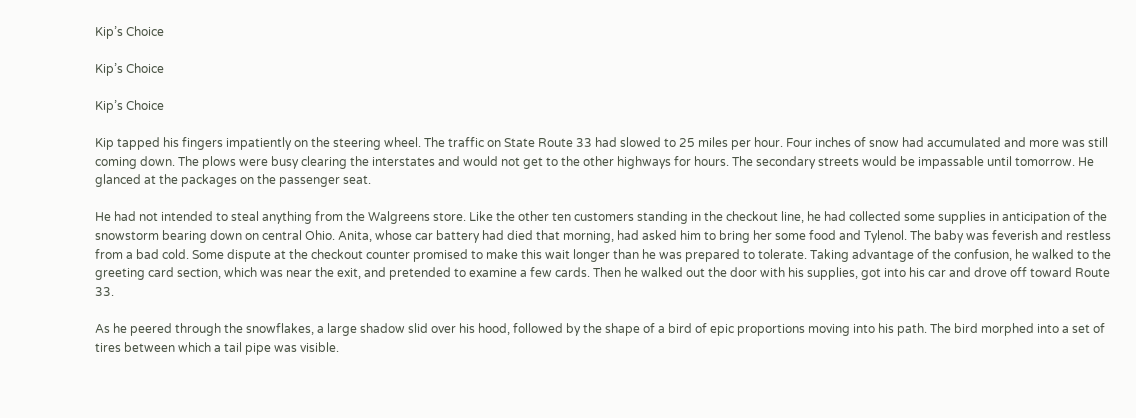Kip’s Choice

Kip’s Choice

Kip’s Choice

Kip tapped his fingers impatiently on the steering wheel. The traffic on State Route 33 had slowed to 25 miles per hour. Four inches of snow had accumulated and more was still coming down. The plows were busy clearing the interstates and would not get to the other highways for hours. The secondary streets would be impassable until tomorrow. He glanced at the packages on the passenger seat.

He had not intended to steal anything from the Walgreens store. Like the other ten customers standing in the checkout line, he had collected some supplies in anticipation of the snowstorm bearing down on central Ohio. Anita, whose car battery had died that morning, had asked him to bring her some food and Tylenol. The baby was feverish and restless from a bad cold. Some dispute at the checkout counter promised to make this wait longer than he was prepared to tolerate. Taking advantage of the confusion, he walked to the greeting card section, which was near the exit, and pretended to examine a few cards. Then he walked out the door with his supplies, got into his car and drove off toward Route 33.

As he peered through the snowflakes, a large shadow slid over his hood, followed by the shape of a bird of epic proportions moving into his path. The bird morphed into a set of tires between which a tail pipe was visible.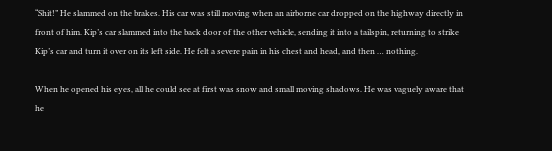“Shit!” He slammed on the brakes. His car was still moving when an airborne car dropped on the highway directly in front of him. Kip’s car slammed into the back door of the other vehicle, sending it into a tailspin, returning to strike Kip’s car and turn it over on its left side. He felt a severe pain in his chest and head, and then … nothing.

When he opened his eyes, all he could see at first was snow and small moving shadows. He was vaguely aware that he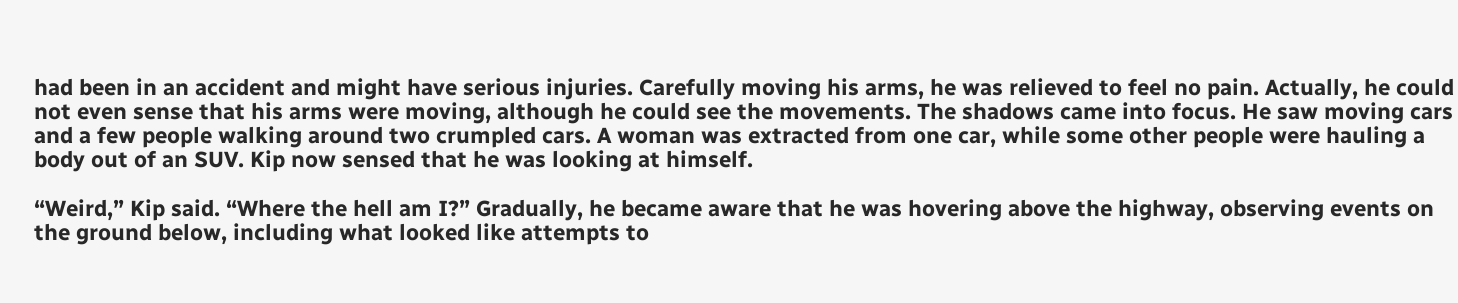had been in an accident and might have serious injuries. Carefully moving his arms, he was relieved to feel no pain. Actually, he could not even sense that his arms were moving, although he could see the movements. The shadows came into focus. He saw moving cars and a few people walking around two crumpled cars. A woman was extracted from one car, while some other people were hauling a body out of an SUV. Kip now sensed that he was looking at himself.

“Weird,” Kip said. “Where the hell am I?” Gradually, he became aware that he was hovering above the highway, observing events on the ground below, including what looked like attempts to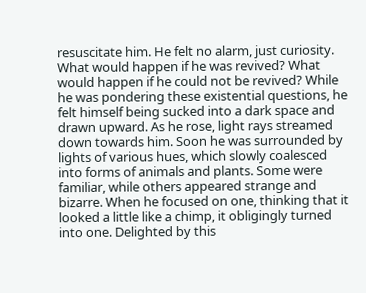resuscitate him. He felt no alarm, just curiosity. What would happen if he was revived? What would happen if he could not be revived? While he was pondering these existential questions, he felt himself being sucked into a dark space and drawn upward. As he rose, light rays streamed down towards him. Soon he was surrounded by lights of various hues, which slowly coalesced into forms of animals and plants. Some were familiar, while others appeared strange and bizarre. When he focused on one, thinking that it looked a little like a chimp, it obligingly turned into one. Delighted by this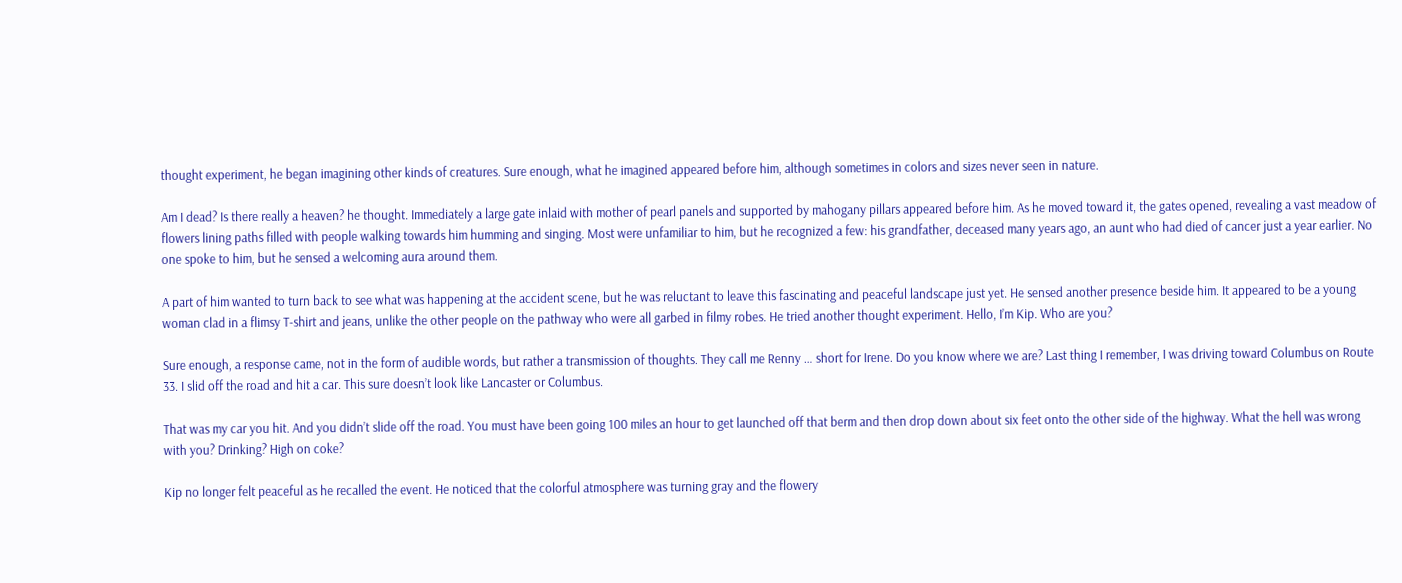thought experiment, he began imagining other kinds of creatures. Sure enough, what he imagined appeared before him, although sometimes in colors and sizes never seen in nature.

Am I dead? Is there really a heaven? he thought. Immediately a large gate inlaid with mother of pearl panels and supported by mahogany pillars appeared before him. As he moved toward it, the gates opened, revealing a vast meadow of flowers lining paths filled with people walking towards him humming and singing. Most were unfamiliar to him, but he recognized a few: his grandfather, deceased many years ago, an aunt who had died of cancer just a year earlier. No one spoke to him, but he sensed a welcoming aura around them.

A part of him wanted to turn back to see what was happening at the accident scene, but he was reluctant to leave this fascinating and peaceful landscape just yet. He sensed another presence beside him. It appeared to be a young woman clad in a flimsy T-shirt and jeans, unlike the other people on the pathway who were all garbed in filmy robes. He tried another thought experiment. Hello, I’m Kip. Who are you?

Sure enough, a response came, not in the form of audible words, but rather a transmission of thoughts. They call me Renny … short for Irene. Do you know where we are? Last thing I remember, I was driving toward Columbus on Route 33. I slid off the road and hit a car. This sure doesn’t look like Lancaster or Columbus.

That was my car you hit. And you didn’t slide off the road. You must have been going 100 miles an hour to get launched off that berm and then drop down about six feet onto the other side of the highway. What the hell was wrong with you? Drinking? High on coke?

Kip no longer felt peaceful as he recalled the event. He noticed that the colorful atmosphere was turning gray and the flowery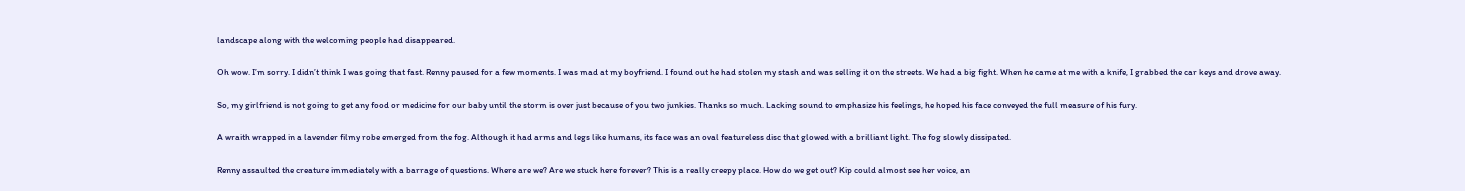landscape along with the welcoming people had disappeared.

Oh wow. I’m sorry. I didn’t think I was going that fast. Renny paused for a few moments. I was mad at my boyfriend. I found out he had stolen my stash and was selling it on the streets. We had a big fight. When he came at me with a knife, I grabbed the car keys and drove away.

So, my girlfriend is not going to get any food or medicine for our baby until the storm is over just because of you two junkies. Thanks so much. Lacking sound to emphasize his feelings, he hoped his face conveyed the full measure of his fury.

A wraith wrapped in a lavender filmy robe emerged from the fog. Although it had arms and legs like humans, its face was an oval featureless disc that glowed with a brilliant light. The fog slowly dissipated.

Renny assaulted the creature immediately with a barrage of questions. Where are we? Are we stuck here forever? This is a really creepy place. How do we get out? Kip could almost see her voice, an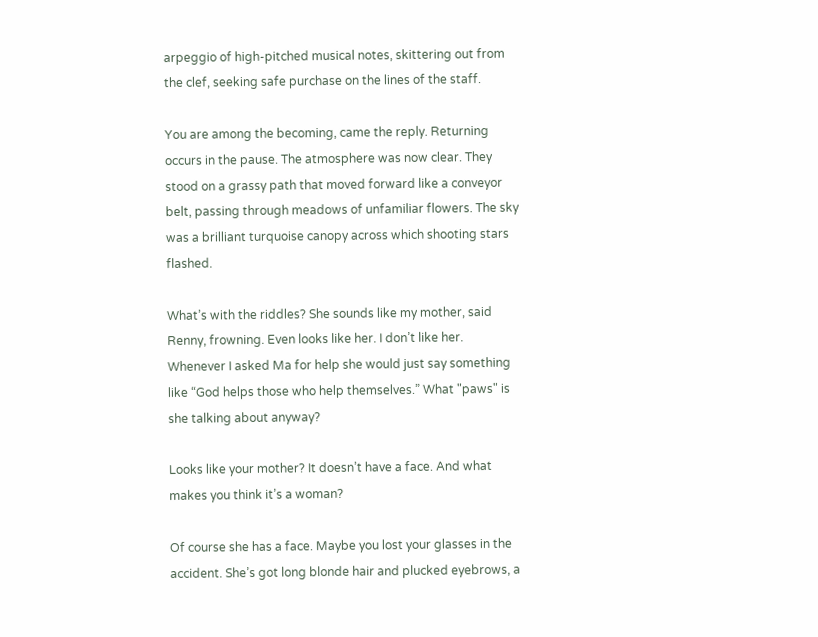arpeggio of high-pitched musical notes, skittering out from the clef, seeking safe purchase on the lines of the staff.

You are among the becoming, came the reply. Returning occurs in the pause. The atmosphere was now clear. They stood on a grassy path that moved forward like a conveyor belt, passing through meadows of unfamiliar flowers. The sky was a brilliant turquoise canopy across which shooting stars flashed.

What’s with the riddles? She sounds like my mother, said Renny, frowning. Even looks like her. I don’t like her. Whenever I asked Ma for help she would just say something like “God helps those who help themselves.” What "paws" is she talking about anyway?

Looks like your mother? It doesn’t have a face. And what makes you think it’s a woman?

Of course she has a face. Maybe you lost your glasses in the accident. She’s got long blonde hair and plucked eyebrows, a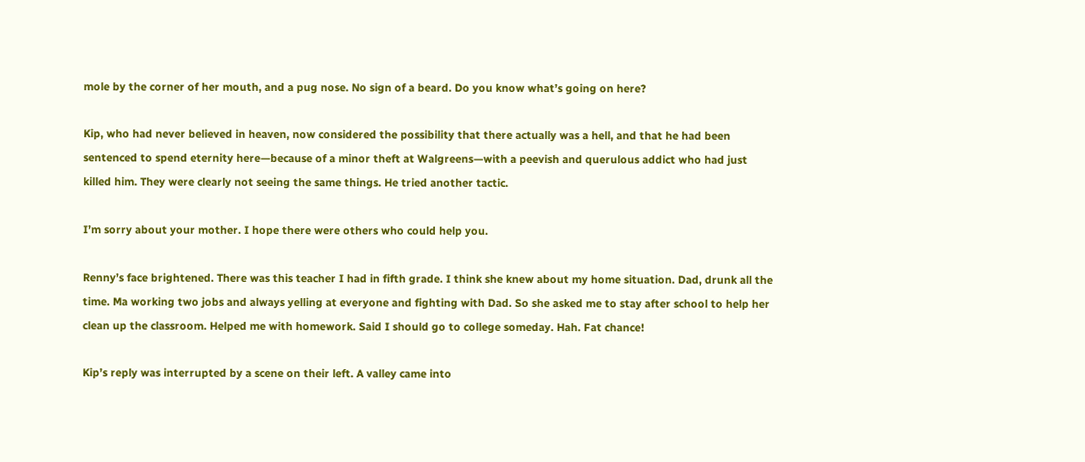mole by the corner of her mouth, and a pug nose. No sign of a beard. Do you know what’s going on here?

Kip, who had never believed in heaven, now considered the possibility that there actually was a hell, and that he had been sentenced to spend eternity here—because of a minor theft at Walgreens—with a peevish and querulous addict who had just killed him. They were clearly not seeing the same things. He tried another tactic.

I’m sorry about your mother. I hope there were others who could help you.

Renny’s face brightened. There was this teacher I had in fifth grade. I think she knew about my home situation. Dad, drunk all the time. Ma working two jobs and always yelling at everyone and fighting with Dad. So she asked me to stay after school to help her clean up the classroom. Helped me with homework. Said I should go to college someday. Hah. Fat chance!

Kip’s reply was interrupted by a scene on their left. A valley came into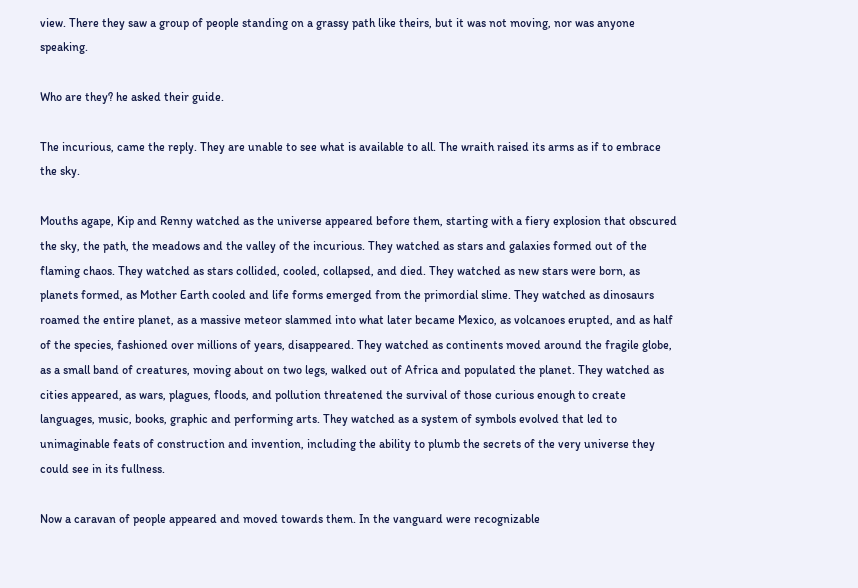view. There they saw a group of people standing on a grassy path like theirs, but it was not moving, nor was anyone speaking.

Who are they? he asked their guide.

The incurious, came the reply. They are unable to see what is available to all. The wraith raised its arms as if to embrace the sky.

Mouths agape, Kip and Renny watched as the universe appeared before them, starting with a fiery explosion that obscured the sky, the path, the meadows and the valley of the incurious. They watched as stars and galaxies formed out of the flaming chaos. They watched as stars collided, cooled, collapsed, and died. They watched as new stars were born, as planets formed, as Mother Earth cooled and life forms emerged from the primordial slime. They watched as dinosaurs roamed the entire planet, as a massive meteor slammed into what later became Mexico, as volcanoes erupted, and as half of the species, fashioned over millions of years, disappeared. They watched as continents moved around the fragile globe, as a small band of creatures, moving about on two legs, walked out of Africa and populated the planet. They watched as cities appeared, as wars, plagues, floods, and pollution threatened the survival of those curious enough to create languages, music, books, graphic and performing arts. They watched as a system of symbols evolved that led to unimaginable feats of construction and invention, including the ability to plumb the secrets of the very universe they could see in its fullness.

Now a caravan of people appeared and moved towards them. In the vanguard were recognizable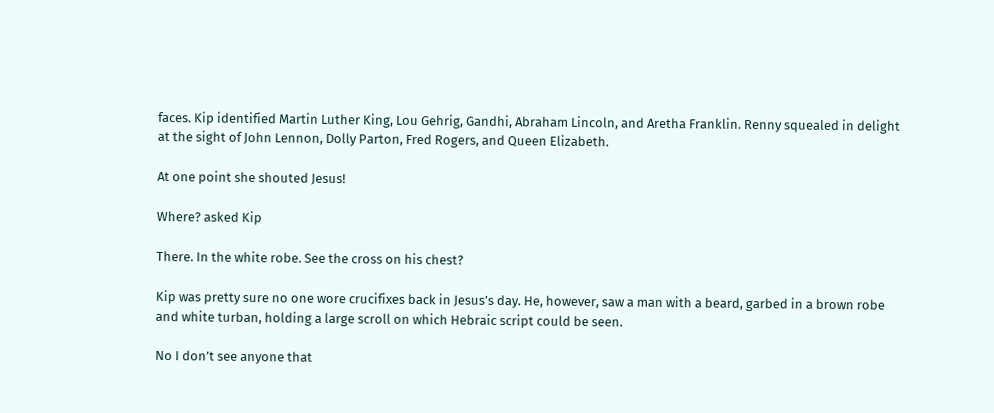faces. Kip identified Martin Luther King, Lou Gehrig, Gandhi, Abraham Lincoln, and Aretha Franklin. Renny squealed in delight at the sight of John Lennon, Dolly Parton, Fred Rogers, and Queen Elizabeth.

At one point she shouted Jesus!

Where? asked Kip

There. In the white robe. See the cross on his chest?

Kip was pretty sure no one wore crucifixes back in Jesus’s day. He, however, saw a man with a beard, garbed in a brown robe and white turban, holding a large scroll on which Hebraic script could be seen.

No I don’t see anyone that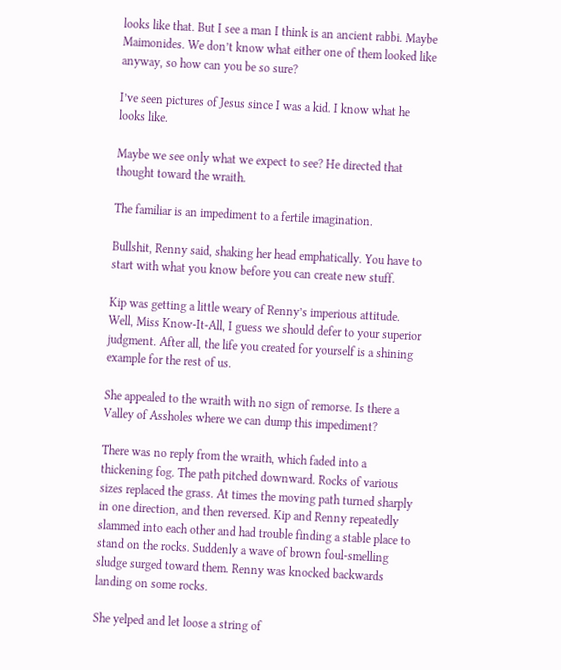looks like that. But I see a man I think is an ancient rabbi. Maybe Maimonides. We don’t know what either one of them looked like anyway, so how can you be so sure?

I’ve seen pictures of Jesus since I was a kid. I know what he looks like.

Maybe we see only what we expect to see? He directed that thought toward the wraith.

The familiar is an impediment to a fertile imagination.

Bullshit, Renny said, shaking her head emphatically. You have to start with what you know before you can create new stuff.

Kip was getting a little weary of Renny’s imperious attitude. Well, Miss Know-It-All, I guess we should defer to your superior judgment. After all, the life you created for yourself is a shining example for the rest of us.

She appealed to the wraith with no sign of remorse. Is there a Valley of Assholes where we can dump this impediment?

There was no reply from the wraith, which faded into a thickening fog. The path pitched downward. Rocks of various sizes replaced the grass. At times the moving path turned sharply in one direction, and then reversed. Kip and Renny repeatedly slammed into each other and had trouble finding a stable place to stand on the rocks. Suddenly a wave of brown foul-smelling sludge surged toward them. Renny was knocked backwards landing on some rocks.

She yelped and let loose a string of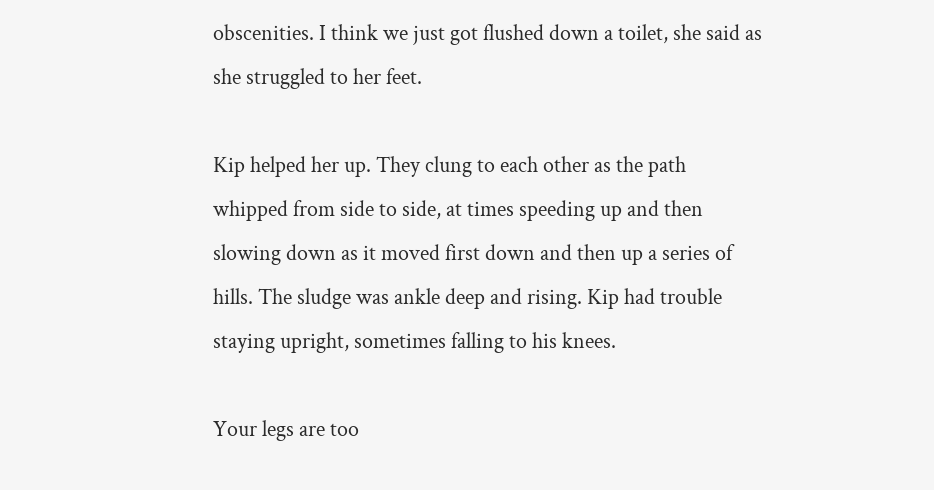obscenities. I think we just got flushed down a toilet, she said as she struggled to her feet.

Kip helped her up. They clung to each other as the path whipped from side to side, at times speeding up and then slowing down as it moved first down and then up a series of hills. The sludge was ankle deep and rising. Kip had trouble staying upright, sometimes falling to his knees.

Your legs are too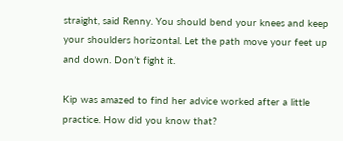straight, said Renny. You should bend your knees and keep your shoulders horizontal. Let the path move your feet up and down. Don’t fight it.

Kip was amazed to find her advice worked after a little practice. How did you know that?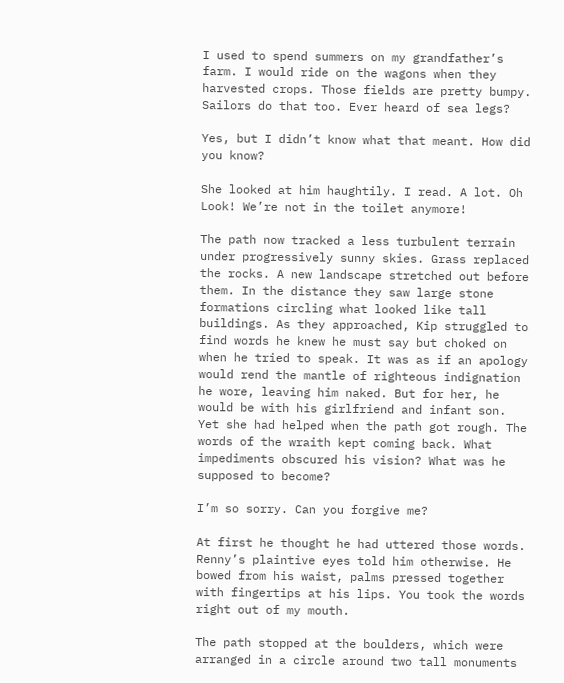I used to spend summers on my grandfather’s farm. I would ride on the wagons when they harvested crops. Those fields are pretty bumpy. Sailors do that too. Ever heard of sea legs?

Yes, but I didn’t know what that meant. How did you know?

She looked at him haughtily. I read. A lot. Oh Look! We’re not in the toilet anymore!

The path now tracked a less turbulent terrain under progressively sunny skies. Grass replaced the rocks. A new landscape stretched out before them. In the distance they saw large stone formations circling what looked like tall buildings. As they approached, Kip struggled to find words he knew he must say but choked on when he tried to speak. It was as if an apology would rend the mantle of righteous indignation he wore, leaving him naked. But for her, he would be with his girlfriend and infant son. Yet she had helped when the path got rough. The words of the wraith kept coming back. What impediments obscured his vision? What was he supposed to become?

I’m so sorry. Can you forgive me?

At first he thought he had uttered those words. Renny’s plaintive eyes told him otherwise. He bowed from his waist, palms pressed together with fingertips at his lips. You took the words right out of my mouth.

The path stopped at the boulders, which were arranged in a circle around two tall monuments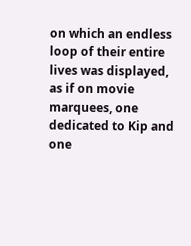on which an endless loop of their entire lives was displayed, as if on movie marquees, one dedicated to Kip and one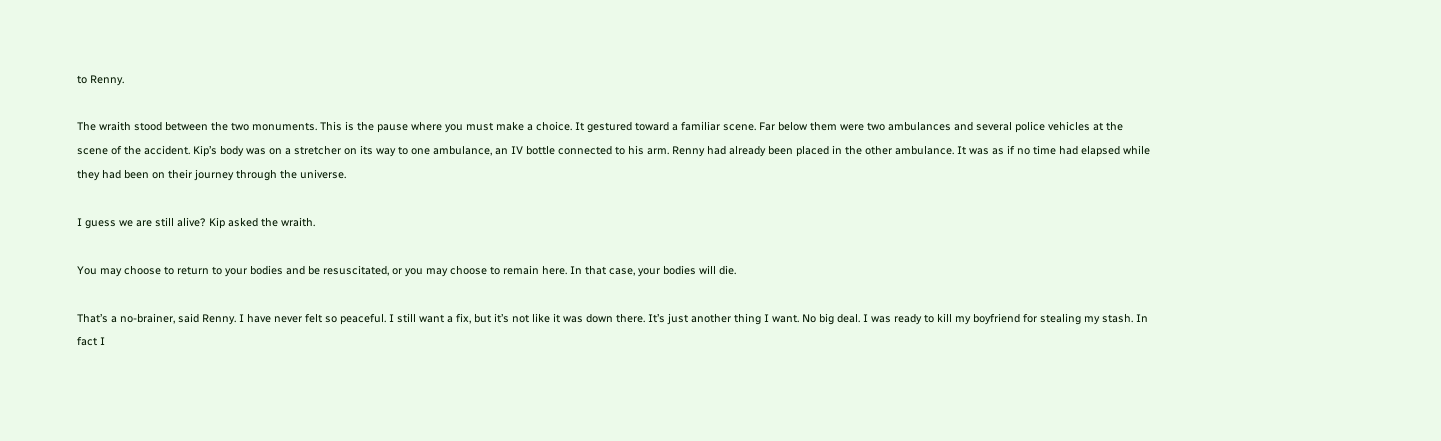to Renny.

The wraith stood between the two monuments. This is the pause where you must make a choice. It gestured toward a familiar scene. Far below them were two ambulances and several police vehicles at the scene of the accident. Kip’s body was on a stretcher on its way to one ambulance, an IV bottle connected to his arm. Renny had already been placed in the other ambulance. It was as if no time had elapsed while they had been on their journey through the universe.

I guess we are still alive? Kip asked the wraith.

You may choose to return to your bodies and be resuscitated, or you may choose to remain here. In that case, your bodies will die.

That’s a no-brainer, said Renny. I have never felt so peaceful. I still want a fix, but it’s not like it was down there. It’s just another thing I want. No big deal. I was ready to kill my boyfriend for stealing my stash. In fact I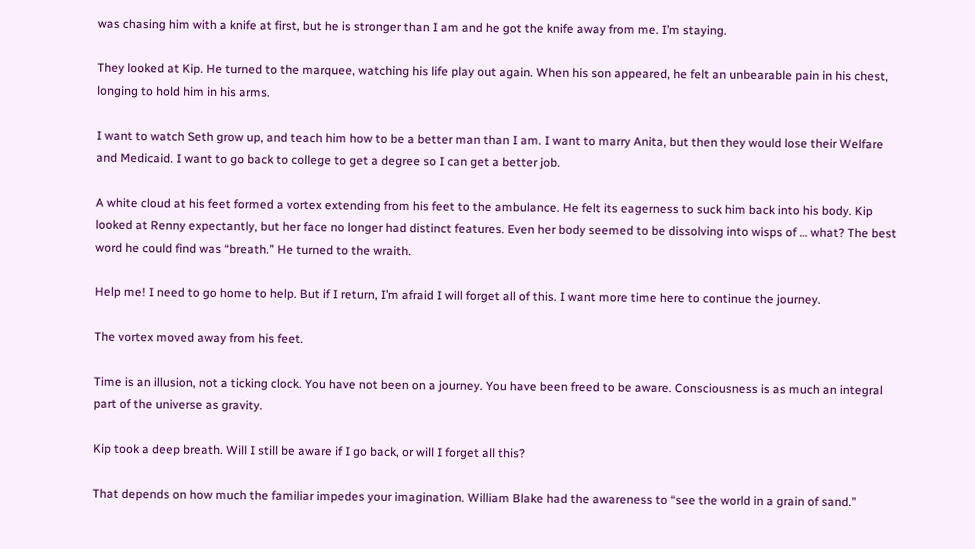was chasing him with a knife at first, but he is stronger than I am and he got the knife away from me. I’m staying.

They looked at Kip. He turned to the marquee, watching his life play out again. When his son appeared, he felt an unbearable pain in his chest, longing to hold him in his arms.

I want to watch Seth grow up, and teach him how to be a better man than I am. I want to marry Anita, but then they would lose their Welfare and Medicaid. I want to go back to college to get a degree so I can get a better job.

A white cloud at his feet formed a vortex extending from his feet to the ambulance. He felt its eagerness to suck him back into his body. Kip looked at Renny expectantly, but her face no longer had distinct features. Even her body seemed to be dissolving into wisps of … what? The best word he could find was “breath.” He turned to the wraith.

Help me! I need to go home to help. But if I return, I’m afraid I will forget all of this. I want more time here to continue the journey.

The vortex moved away from his feet.

Time is an illusion, not a ticking clock. You have not been on a journey. You have been freed to be aware. Consciousness is as much an integral part of the universe as gravity.

Kip took a deep breath. Will I still be aware if I go back, or will I forget all this?

That depends on how much the familiar impedes your imagination. William Blake had the awareness to “see the world in a grain of sand.”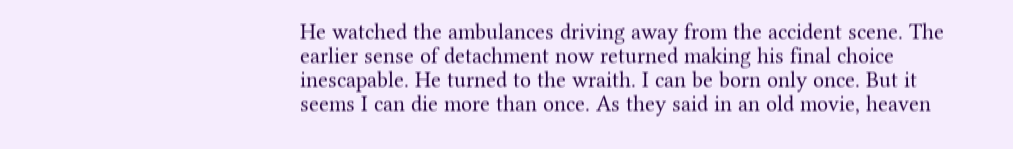He watched the ambulances driving away from the accident scene. The earlier sense of detachment now returned making his final choice inescapable. He turned to the wraith. I can be born only once. But it seems I can die more than once. As they said in an old movie, heaven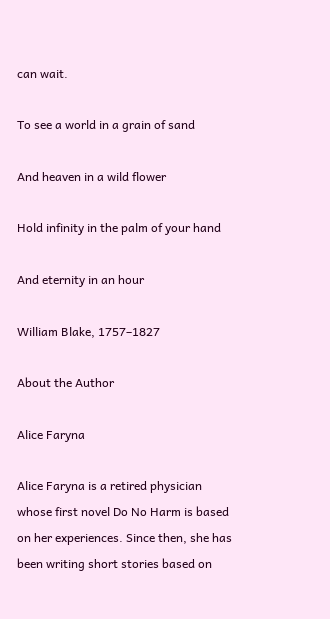can wait.

To see a world in a grain of sand

And heaven in a wild flower

Hold infinity in the palm of your hand

And eternity in an hour

William Blake, 1757–1827

About the Author

Alice Faryna

Alice Faryna is a retired physician whose first novel Do No Harm is based on her experiences. Since then, she has been writing short stories based on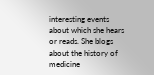interesting events about which she hears or reads. She blogs about the history of medicine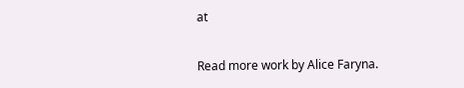at

Read more work by Alice Faryna.